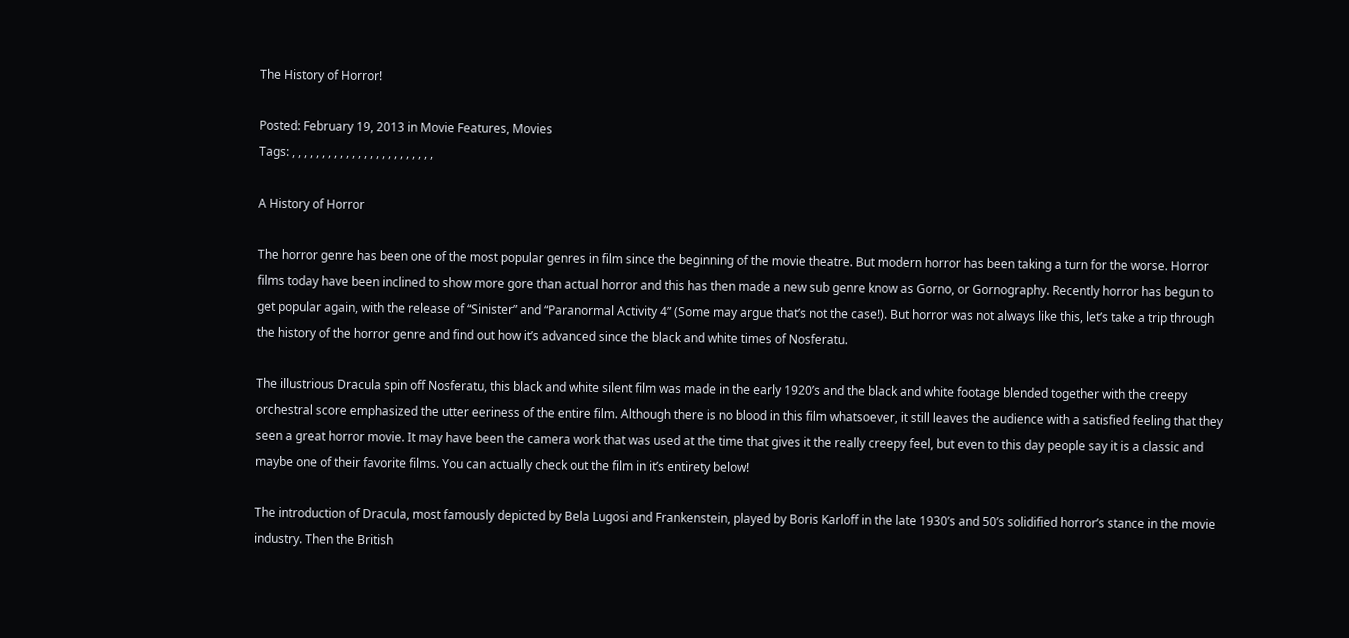The History of Horror!

Posted: February 19, 2013 in Movie Features, Movies
Tags: , , , , , , , , , , , , , , , , , , , , , , , ,

A History of Horror

The horror genre has been one of the most popular genres in film since the beginning of the movie theatre. But modern horror has been taking a turn for the worse. Horror films today have been inclined to show more gore than actual horror and this has then made a new sub genre know as Gorno, or Gornography. Recently horror has begun to get popular again, with the release of “Sinister” and “Paranormal Activity 4” (Some may argue that’s not the case!). But horror was not always like this, let’s take a trip through the history of the horror genre and find out how it’s advanced since the black and white times of Nosferatu.

The illustrious Dracula spin off Nosferatu, this black and white silent film was made in the early 1920’s and the black and white footage blended together with the creepy orchestral score emphasized the utter eeriness of the entire film. Although there is no blood in this film whatsoever, it still leaves the audience with a satisfied feeling that they seen a great horror movie. It may have been the camera work that was used at the time that gives it the really creepy feel, but even to this day people say it is a classic and maybe one of their favorite films. You can actually check out the film in it’s entirety below!

The introduction of Dracula, most famously depicted by Bela Lugosi and Frankenstein, played by Boris Karloff in the late 1930’s and 50’s solidified horror’s stance in the movie industry. Then the British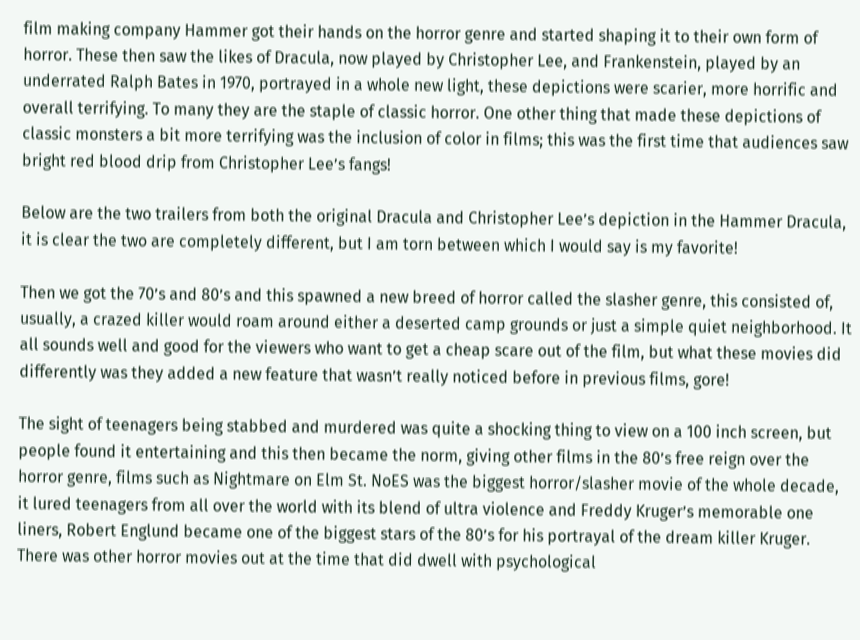film making company Hammer got their hands on the horror genre and started shaping it to their own form of horror. These then saw the likes of Dracula, now played by Christopher Lee, and Frankenstein, played by an underrated Ralph Bates in 1970, portrayed in a whole new light, these depictions were scarier, more horrific and overall terrifying. To many they are the staple of classic horror. One other thing that made these depictions of classic monsters a bit more terrifying was the inclusion of color in films; this was the first time that audiences saw bright red blood drip from Christopher Lee’s fangs!

Below are the two trailers from both the original Dracula and Christopher Lee’s depiction in the Hammer Dracula, it is clear the two are completely different, but I am torn between which I would say is my favorite!

Then we got the 70’s and 80’s and this spawned a new breed of horror called the slasher genre, this consisted of, usually, a crazed killer would roam around either a deserted camp grounds or just a simple quiet neighborhood. It all sounds well and good for the viewers who want to get a cheap scare out of the film, but what these movies did differently was they added a new feature that wasn’t really noticed before in previous films, gore!

The sight of teenagers being stabbed and murdered was quite a shocking thing to view on a 100 inch screen, but people found it entertaining and this then became the norm, giving other films in the 80’s free reign over the horror genre, films such as Nightmare on Elm St. NoES was the biggest horror/slasher movie of the whole decade, it lured teenagers from all over the world with its blend of ultra violence and Freddy Kruger’s memorable one liners, Robert Englund became one of the biggest stars of the 80’s for his portrayal of the dream killer Kruger. There was other horror movies out at the time that did dwell with psychological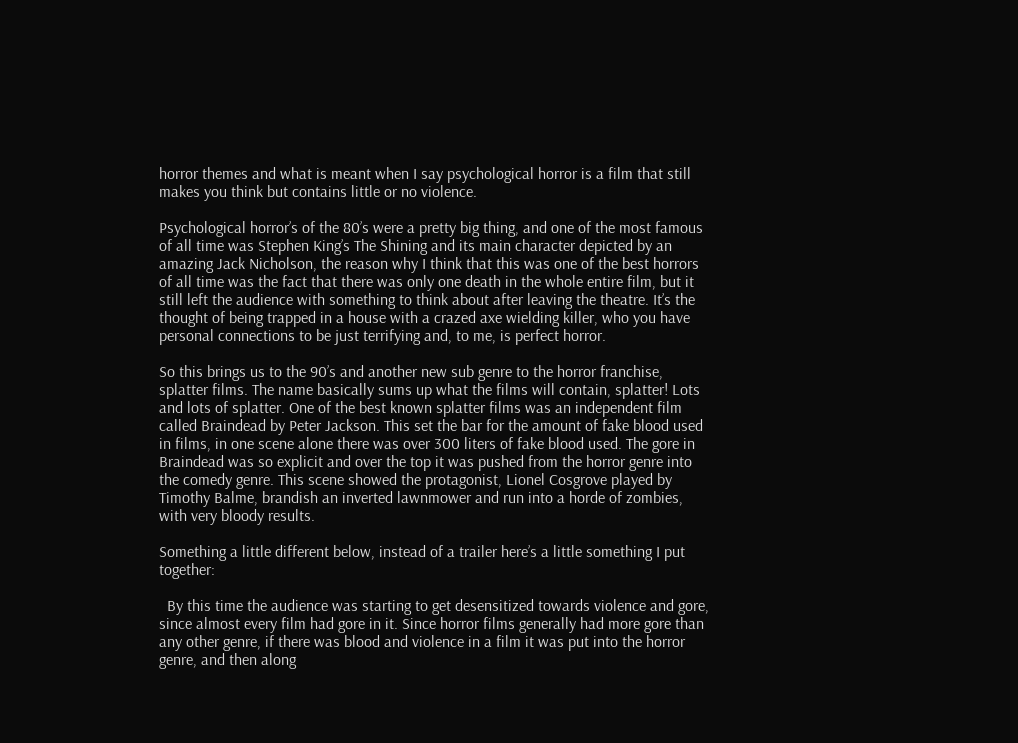horror themes and what is meant when I say psychological horror is a film that still makes you think but contains little or no violence.

Psychological horror’s of the 80’s were a pretty big thing, and one of the most famous of all time was Stephen King’s The Shining and its main character depicted by an amazing Jack Nicholson, the reason why I think that this was one of the best horrors of all time was the fact that there was only one death in the whole entire film, but it still left the audience with something to think about after leaving the theatre. It’s the thought of being trapped in a house with a crazed axe wielding killer, who you have personal connections to be just terrifying and, to me, is perfect horror.

So this brings us to the 90’s and another new sub genre to the horror franchise, splatter films. The name basically sums up what the films will contain, splatter! Lots and lots of splatter. One of the best known splatter films was an independent film called Braindead by Peter Jackson. This set the bar for the amount of fake blood used in films, in one scene alone there was over 300 liters of fake blood used. The gore in Braindead was so explicit and over the top it was pushed from the horror genre into the comedy genre. This scene showed the protagonist, Lionel Cosgrove played by Timothy Balme, brandish an inverted lawnmower and run into a horde of zombies, with very bloody results.

Something a little different below, instead of a trailer here’s a little something I put together:

  By this time the audience was starting to get desensitized towards violence and gore, since almost every film had gore in it. Since horror films generally had more gore than any other genre, if there was blood and violence in a film it was put into the horror genre, and then along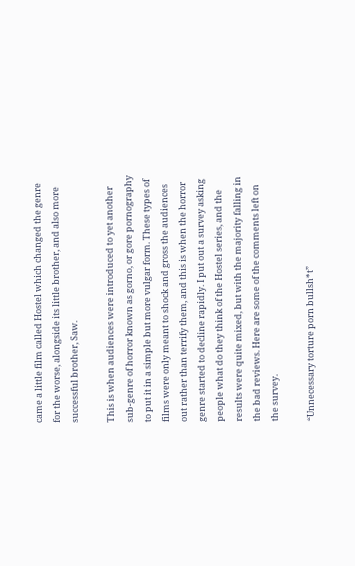came a little film called Hostel which changed the genre for the worse, alongside its little brother, and also more successful brother, Saw.

This is when audiences were introduced to yet another sub-genre of horror known as gorno, or gore pornography to put it in a simple but more vulgar form. These types of films were only meant to shock and gross the audiences out rather than terrify them, and this is when the horror genre started to decline rapidly. I put out a survey asking people what do they think of the Hostel series, and the results were quite mixed, but with the majority falling in the bad reviews. Here are some of the comments left on the survey.

“Unnecessary torture porn bullsh*t”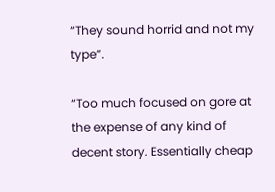“They sound horrid and not my type”.

“Too much focused on gore at the expense of any kind of decent story. Essentially cheap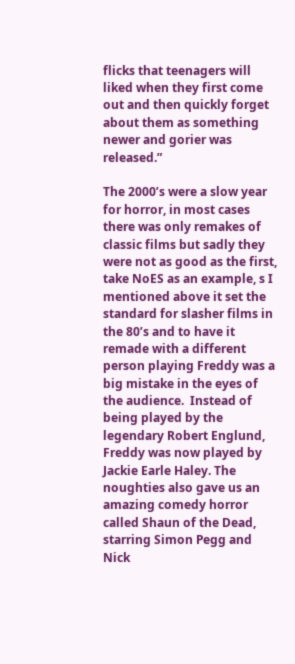flicks that teenagers will liked when they first come out and then quickly forget about them as something newer and gorier was released.”

The 2000’s were a slow year for horror, in most cases there was only remakes of classic films but sadly they were not as good as the first, take NoES as an example, s I mentioned above it set the standard for slasher films in the 80’s and to have it remade with a different person playing Freddy was a big mistake in the eyes of the audience.  Instead of being played by the legendary Robert Englund, Freddy was now played by Jackie Earle Haley. The noughties also gave us an amazing comedy horror called Shaun of the Dead, starring Simon Pegg and Nick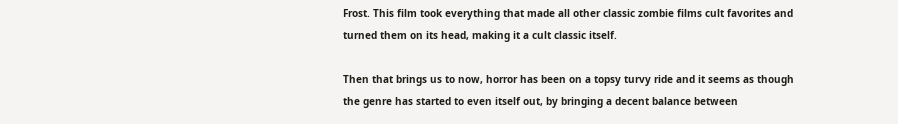Frost. This film took everything that made all other classic zombie films cult favorites and turned them on its head, making it a cult classic itself.

Then that brings us to now, horror has been on a topsy turvy ride and it seems as though the genre has started to even itself out, by bringing a decent balance between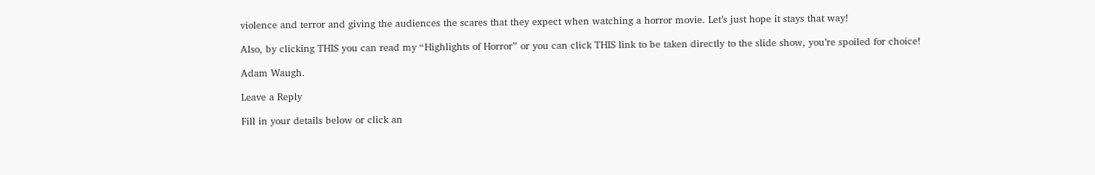violence and terror and giving the audiences the scares that they expect when watching a horror movie. Let’s just hope it stays that way!

Also, by clicking THIS you can read my “Highlights of Horror” or you can click THIS link to be taken directly to the slide show, you’re spoiled for choice!

Adam Waugh.

Leave a Reply

Fill in your details below or click an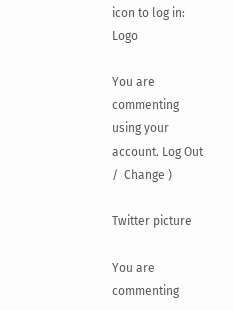icon to log in: Logo

You are commenting using your account. Log Out /  Change )

Twitter picture

You are commenting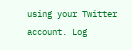using your Twitter account. Log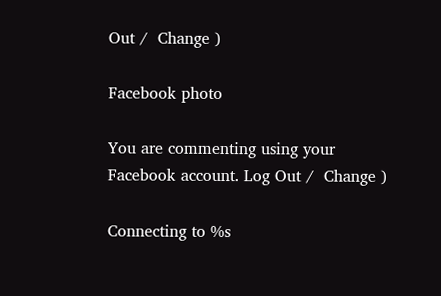Out /  Change )

Facebook photo

You are commenting using your Facebook account. Log Out /  Change )

Connecting to %s